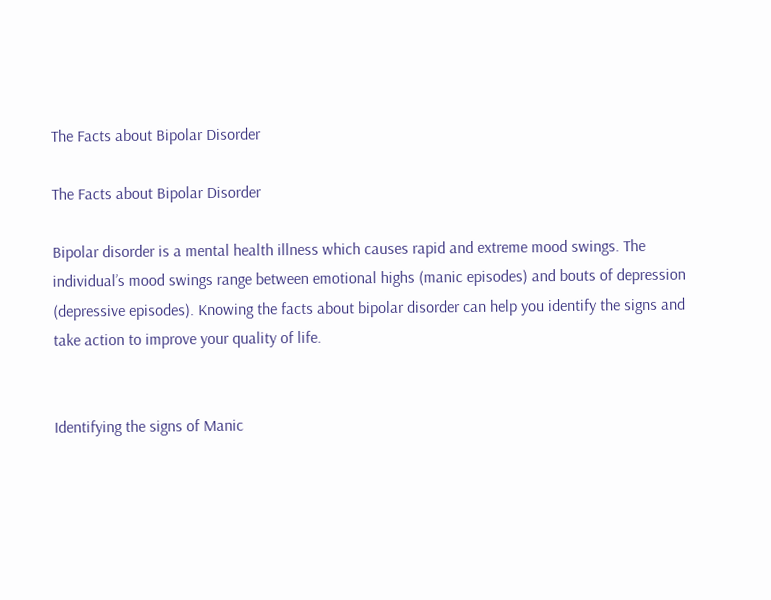The Facts about Bipolar Disorder

The Facts about Bipolar Disorder

Bipolar disorder is a mental health illness which causes rapid and extreme mood swings. The individual’s mood swings range between emotional highs (manic episodes) and bouts of depression (depressive episodes). Knowing the facts about bipolar disorder can help you identify the signs and take action to improve your quality of life.


Identifying the signs of Manic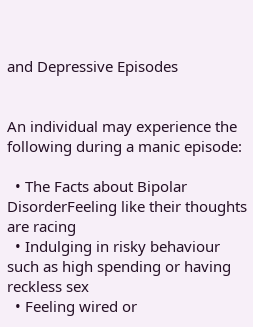and Depressive Episodes


An individual may experience the following during a manic episode:

  • The Facts about Bipolar DisorderFeeling like their thoughts are racing
  • Indulging in risky behaviour such as high spending or having reckless sex
  • Feeling wired or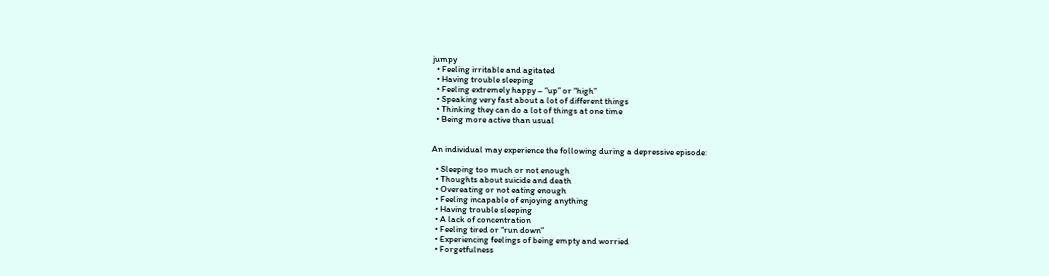jumpy
  • Feeling irritable and agitated
  • Having trouble sleeping
  • Feeling extremely happy – “up” or “high”
  • Speaking very fast about a lot of different things
  • Thinking they can do a lot of things at one time
  • Being more active than usual


An individual may experience the following during a depressive episode:

  • Sleeping too much or not enough
  • Thoughts about suicide and death
  • Overeating or not eating enough
  • Feeling incapable of enjoying anything
  • Having trouble sleeping
  • A lack of concentration
  • Feeling tired or “run down”
  • Experiencing feelings of being empty and worried
  • Forgetfulness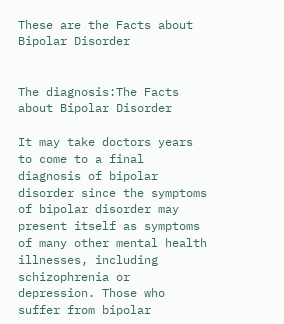These are the Facts about Bipolar Disorder


The diagnosis:The Facts about Bipolar Disorder

It may take doctors years to come to a final diagnosis of bipolar disorder since the symptoms of bipolar disorder may present itself as symptoms of many other mental health illnesses, including schizophrenia or depression. Those who suffer from bipolar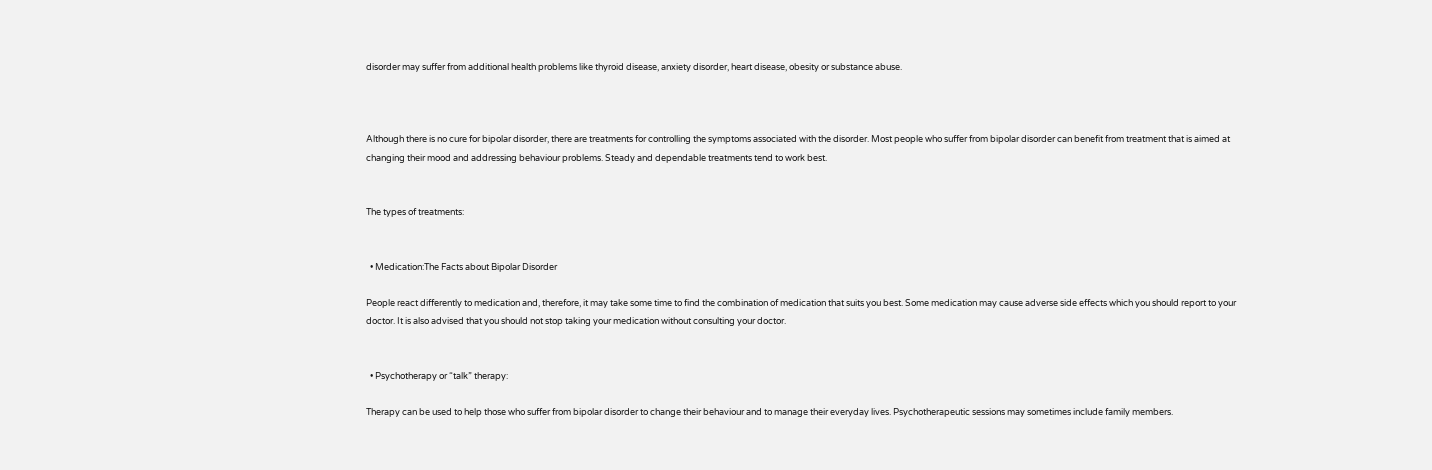disorder may suffer from additional health problems like thyroid disease, anxiety disorder, heart disease, obesity or substance abuse.



Although there is no cure for bipolar disorder, there are treatments for controlling the symptoms associated with the disorder. Most people who suffer from bipolar disorder can benefit from treatment that is aimed at changing their mood and addressing behaviour problems. Steady and dependable treatments tend to work best.


The types of treatments:


  • Medication:The Facts about Bipolar Disorder

People react differently to medication and, therefore, it may take some time to find the combination of medication that suits you best. Some medication may cause adverse side effects which you should report to your doctor. It is also advised that you should not stop taking your medication without consulting your doctor.


  • Psychotherapy or “talk” therapy:

Therapy can be used to help those who suffer from bipolar disorder to change their behaviour and to manage their everyday lives. Psychotherapeutic sessions may sometimes include family members.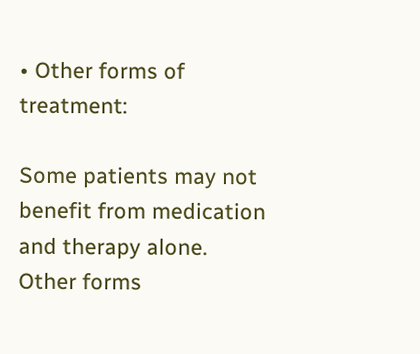• Other forms of treatment:

Some patients may not benefit from medication and therapy alone. Other forms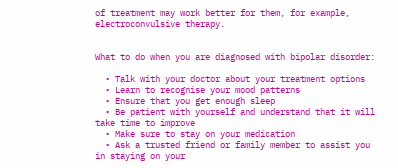of treatment may work better for them, for example, electroconvulsive therapy.


What to do when you are diagnosed with bipolar disorder:

  • Talk with your doctor about your treatment options
  • Learn to recognise your mood patterns
  • Ensure that you get enough sleep
  • Be patient with yourself and understand that it will take time to improve
  • Make sure to stay on your medication
  • Ask a trusted friend or family member to assist you in staying on your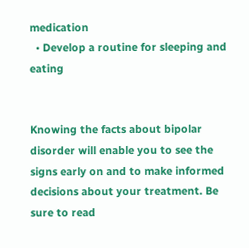medication
  • Develop a routine for sleeping and eating


Knowing the facts about bipolar disorder will enable you to see the signs early on and to make informed decisions about your treatment. Be sure to read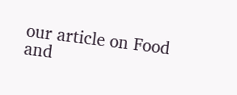our article on Food and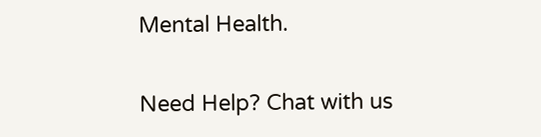Mental Health.

Need Help? Chat with us